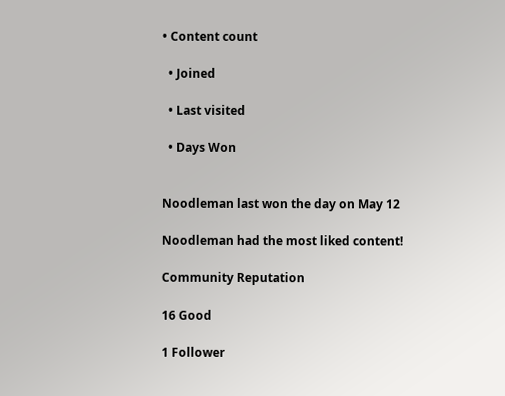• Content count

  • Joined

  • Last visited

  • Days Won


Noodleman last won the day on May 12

Noodleman had the most liked content!

Community Reputation

16 Good

1 Follower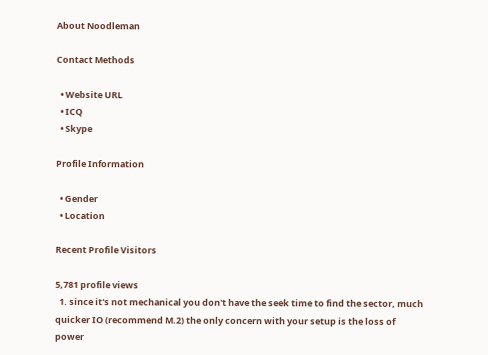About Noodleman

Contact Methods

  • Website URL
  • ICQ
  • Skype

Profile Information

  • Gender
  • Location

Recent Profile Visitors

5,781 profile views
  1. since it's not mechanical you don't have the seek time to find the sector, much quicker IO (recommend M.2) the only concern with your setup is the loss of power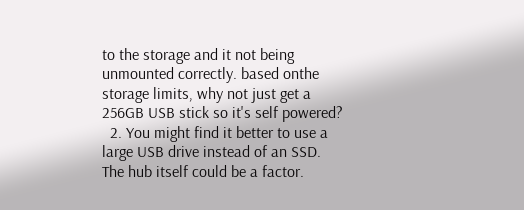to the storage and it not being unmounted correctly. based onthe storage limits, why not just get a 256GB USB stick so it's self powered?
  2. You might find it better to use a large USB drive instead of an SSD. The hub itself could be a factor.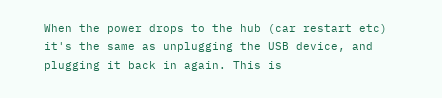When the power drops to the hub (car restart etc) it's the same as unplugging the USB device, and plugging it back in again. This is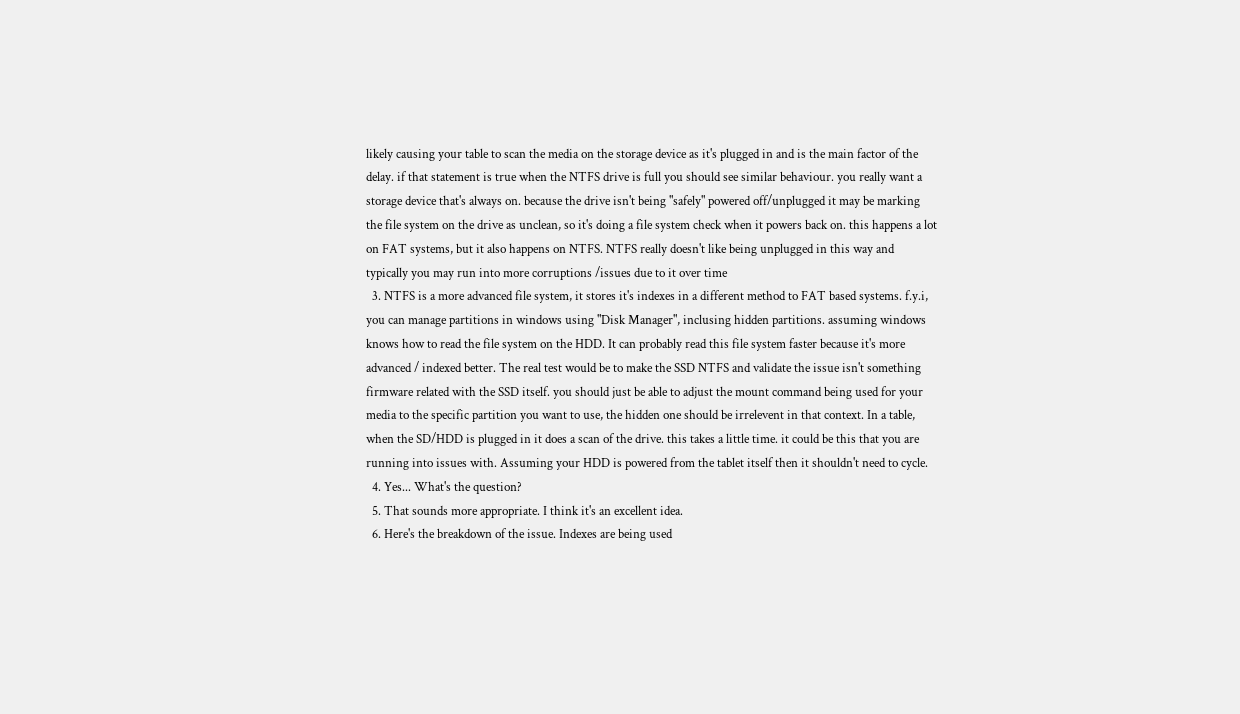likely causing your table to scan the media on the storage device as it's plugged in and is the main factor of the delay. if that statement is true when the NTFS drive is full you should see similar behaviour. you really want a storage device that's always on. because the drive isn't being "safely" powered off/unplugged it may be marking the file system on the drive as unclean, so it's doing a file system check when it powers back on. this happens a lot on FAT systems, but it also happens on NTFS. NTFS really doesn't like being unplugged in this way and typically you may run into more corruptions /issues due to it over time
  3. NTFS is a more advanced file system, it stores it's indexes in a different method to FAT based systems. f.y.i, you can manage partitions in windows using "Disk Manager", inclusing hidden partitions. assuming windows knows how to read the file system on the HDD. It can probably read this file system faster because it's more advanced / indexed better. The real test would be to make the SSD NTFS and validate the issue isn't something firmware related with the SSD itself. you should just be able to adjust the mount command being used for your media to the specific partition you want to use, the hidden one should be irrelevent in that context. In a table, when the SD/HDD is plugged in it does a scan of the drive. this takes a little time. it could be this that you are running into issues with. Assuming your HDD is powered from the tablet itself then it shouldn't need to cycle.
  4. Yes... What's the question?
  5. That sounds more appropriate. I think it's an excellent idea.
  6. Here's the breakdown of the issue. Indexes are being used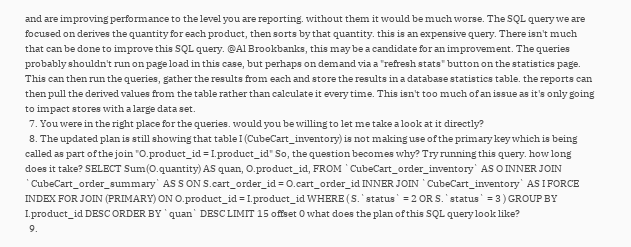and are improving performance to the level you are reporting. without them it would be much worse. The SQL query we are focused on derives the quantity for each product, then sorts by that quantity. this is an expensive query. There isn't much that can be done to improve this SQL query. @Al Brookbanks, this may be a candidate for an improvement. The queries probably shouldn't run on page load in this case, but perhaps on demand via a "refresh stats" button on the statistics page. This can then run the queries, gather the results from each and store the results in a database statistics table. the reports can then pull the derived values from the table rather than calculate it every time. This isn't too much of an issue as it's only going to impact stores with a large data set.
  7. You were in the right place for the queries. would you be willing to let me take a look at it directly?
  8. The updated plan is still showing that table I (CubeCart_inventory) is not making use of the primary key which is being called as part of the join "O.product_id = I.product_id" So, the question becomes why? Try running this query. how long does it take? SELECT Sum(O.quantity) AS quan, O.product_id, FROM `CubeCart_order_inventory` AS O INNER JOIN `CubeCart_order_summary` AS S ON S.cart_order_id = O.cart_order_id INNER JOIN `CubeCart_inventory` AS I FORCE INDEX FOR JOIN (PRIMARY) ON O.product_id = I.product_id WHERE ( S.`status` = 2 OR S.`status` = 3 ) GROUP BY I.product_id DESC ORDER BY `quan` DESC LIMIT 15 offset 0 what does the plan of this SQL query look like?
  9.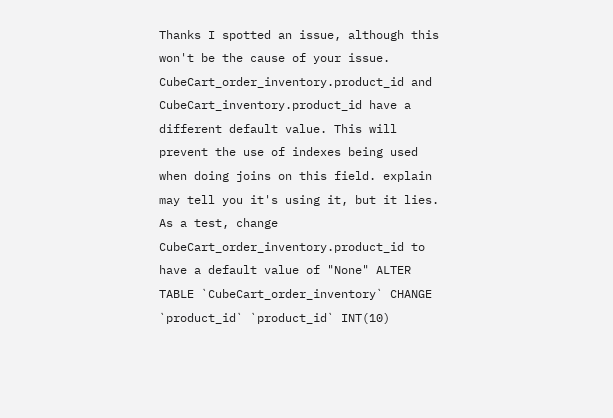Thanks I spotted an issue, although this won't be the cause of your issue. CubeCart_order_inventory.product_id and CubeCart_inventory.product_id have a different default value. This will prevent the use of indexes being used when doing joins on this field. explain may tell you it's using it, but it lies. As a test, change CubeCart_order_inventory.product_id to have a default value of "None" ALTER TABLE `CubeCart_order_inventory` CHANGE `product_id` `product_id` INT(10)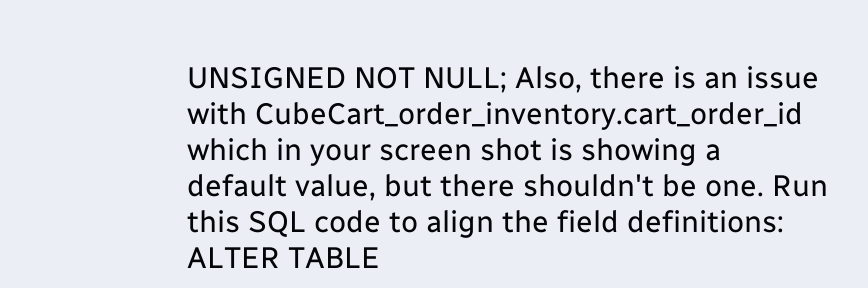UNSIGNED NOT NULL; Also, there is an issue with CubeCart_order_inventory.cart_order_id which in your screen shot is showing a default value, but there shouldn't be one. Run this SQL code to align the field definitions: ALTER TABLE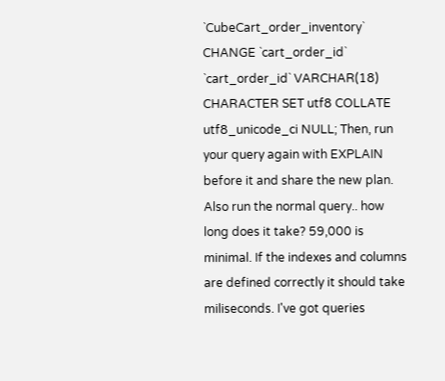`CubeCart_order_inventory` CHANGE `cart_order_id` `cart_order_id` VARCHAR(18) CHARACTER SET utf8 COLLATE utf8_unicode_ci NULL; Then, run your query again with EXPLAIN before it and share the new plan. Also run the normal query.. how long does it take? 59,000 is minimal. If the indexes and columns are defined correctly it should take miliseconds. I've got queries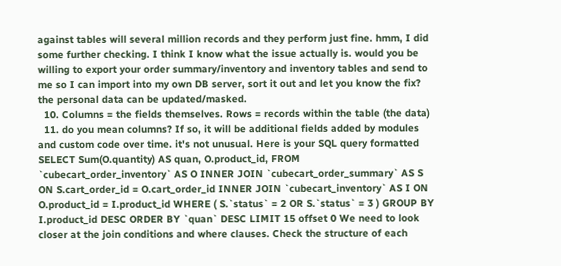against tables will several million records and they perform just fine. hmm, I did some further checking. I think I know what the issue actually is. would you be willing to export your order summary/inventory and inventory tables and send to me so I can import into my own DB server, sort it out and let you know the fix? the personal data can be updated/masked.
  10. Columns = the fields themselves. Rows = records within the table (the data)
  11. do you mean columns? If so, it will be additional fields added by modules and custom code over time. it's not unusual. Here is your SQL query formatted SELECT Sum(O.quantity) AS quan, O.product_id, FROM `cubecart_order_inventory` AS O INNER JOIN `cubecart_order_summary` AS S ON S.cart_order_id = O.cart_order_id INNER JOIN `cubecart_inventory` AS I ON O.product_id = I.product_id WHERE ( S.`status` = 2 OR S.`status` = 3 ) GROUP BY I.product_id DESC ORDER BY `quan` DESC LIMIT 15 offset 0 We need to look closer at the join conditions and where clauses. Check the structure of each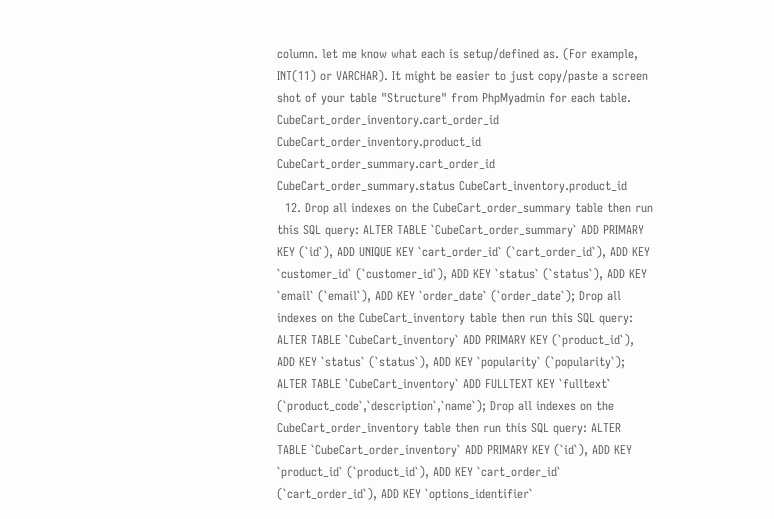column. let me know what each is setup/defined as. (For example, INT(11) or VARCHAR). It might be easier to just copy/paste a screen shot of your table "Structure" from PhpMyadmin for each table. CubeCart_order_inventory.cart_order_id CubeCart_order_inventory.product_id CubeCart_order_summary.cart_order_id CubeCart_order_summary.status CubeCart_inventory.product_id
  12. Drop all indexes on the CubeCart_order_summary table then run this SQL query: ALTER TABLE `CubeCart_order_summary` ADD PRIMARY KEY (`id`), ADD UNIQUE KEY `cart_order_id` (`cart_order_id`), ADD KEY `customer_id` (`customer_id`), ADD KEY `status` (`status`), ADD KEY `email` (`email`), ADD KEY `order_date` (`order_date`); Drop all indexes on the CubeCart_inventory table then run this SQL query: ALTER TABLE `CubeCart_inventory` ADD PRIMARY KEY (`product_id`), ADD KEY `status` (`status`), ADD KEY `popularity` (`popularity`); ALTER TABLE `CubeCart_inventory` ADD FULLTEXT KEY `fulltext` (`product_code`,`description`,`name`); Drop all indexes on the CubeCart_order_inventory table then run this SQL query: ALTER TABLE `CubeCart_order_inventory` ADD PRIMARY KEY (`id`), ADD KEY `product_id` (`product_id`), ADD KEY `cart_order_id` (`cart_order_id`), ADD KEY `options_identifier`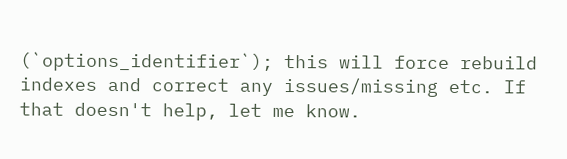(`options_identifier`); this will force rebuild indexes and correct any issues/missing etc. If that doesn't help, let me know.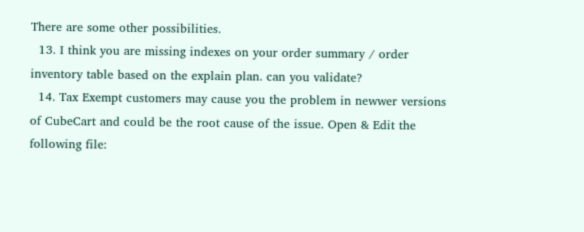There are some other possibilities.
  13. I think you are missing indexes on your order summary / order inventory table based on the explain plan. can you validate?
  14. Tax Exempt customers may cause you the problem in newwer versions of CubeCart and could be the root cause of the issue. Open & Edit the following file: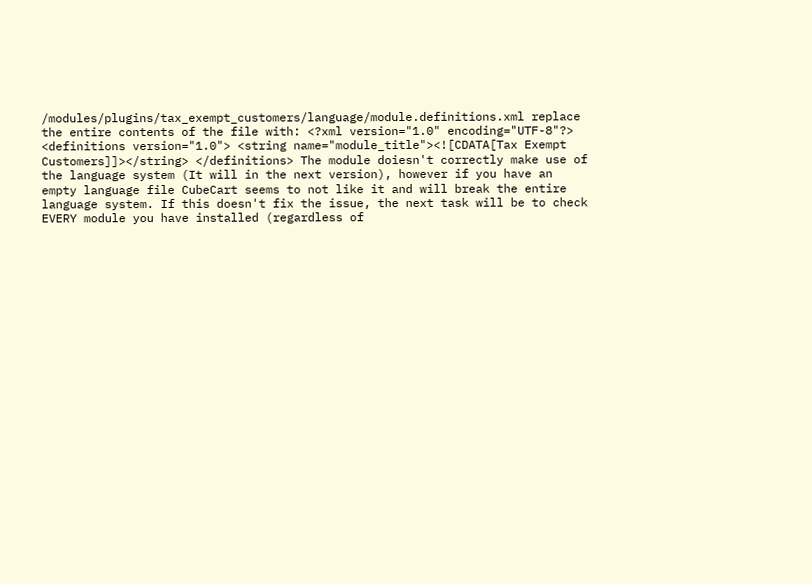/modules/plugins/tax_exempt_customers/language/module.definitions.xml replace the entire contents of the file with: <?xml version="1.0" encoding="UTF-8"?> <definitions version="1.0"> <string name="module_title"><![CDATA[Tax Exempt Customers]]></string> </definitions> The module doiesn't correctly make use of the language system (It will in the next version), however if you have an empty language file CubeCart seems to not like it and will break the entire language system. If this doesn't fix the issue, the next task will be to check EVERY module you have installed (regardless of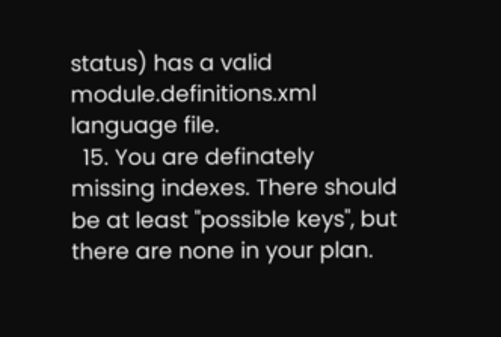status) has a valid module.definitions.xml language file.
  15. You are definately missing indexes. There should be at least "possible keys", but there are none in your plan.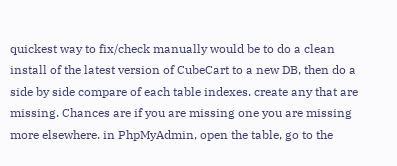quickest way to fix/check manually would be to do a clean install of the latest version of CubeCart to a new DB, then do a side by side compare of each table indexes. create any that are missing. Chances are if you are missing one you are missing more elsewhere. in PhpMyAdmin, open the table, go to the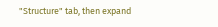"Structure" tab, then expand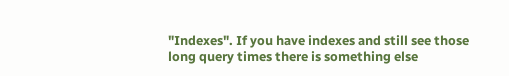"Indexes". If you have indexes and still see those long query times there is something else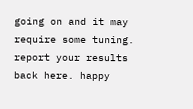going on and it may require some tuning. report your results back here. happy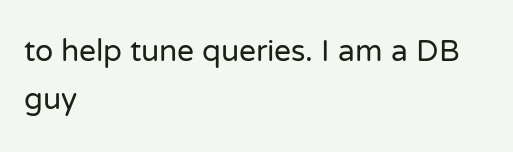to help tune queries. I am a DB guy